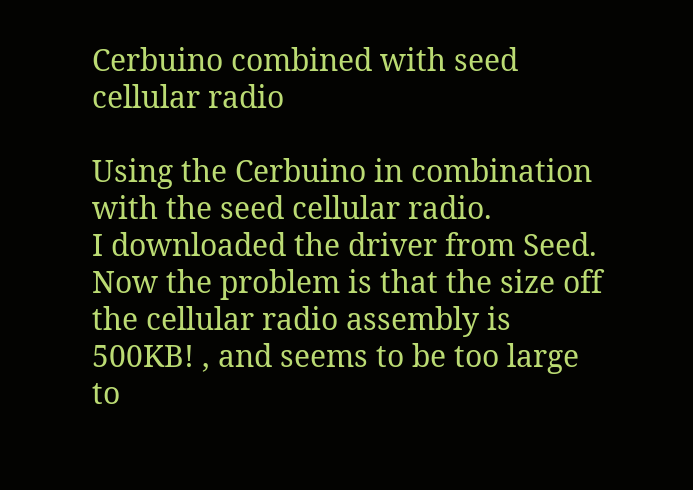Cerbuino combined with seed cellular radio

Using the Cerbuino in combination with the seed cellular radio.
I downloaded the driver from Seed.
Now the problem is that the size off the cellular radio assembly is 500KB! , and seems to be too large to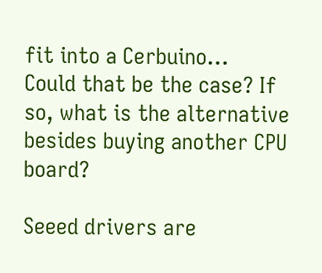fit into a Cerbuino…
Could that be the case? If so, what is the alternative besides buying another CPU board?

Seeed drivers are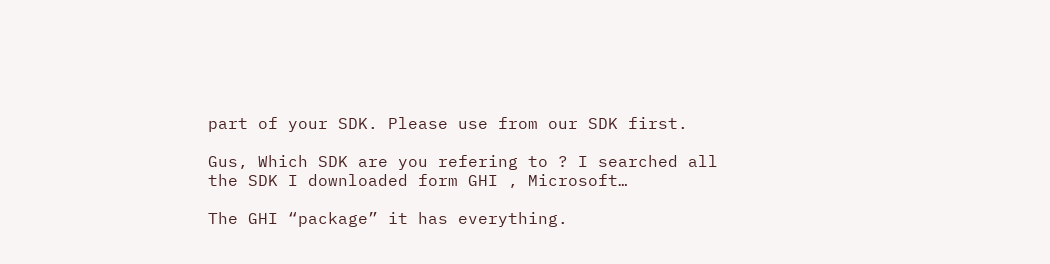part of your SDK. Please use from our SDK first.

Gus, Which SDK are you refering to ? I searched all the SDK I downloaded form GHI , Microsoft…

The GHI “package” it has everything.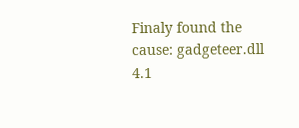Finaly found the cause: gadgeteer.dll 4.1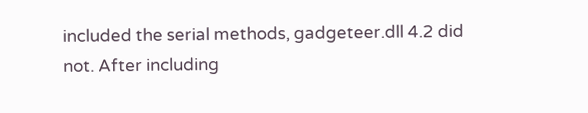included the serial methods, gadgeteer.dll 4.2 did not. After including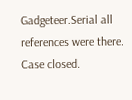Gadgeteer.Serial all references were there.
Case closed.